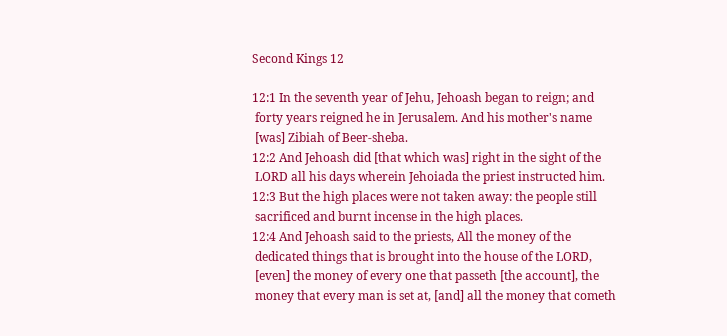Second Kings 12

12:1 In the seventh year of Jehu, Jehoash began to reign; and
 forty years reigned he in Jerusalem. And his mother's name
 [was] Zibiah of Beer-sheba.
12:2 And Jehoash did [that which was] right in the sight of the
 LORD all his days wherein Jehoiada the priest instructed him.
12:3 But the high places were not taken away: the people still
 sacrificed and burnt incense in the high places.
12:4 And Jehoash said to the priests, All the money of the
 dedicated things that is brought into the house of the LORD,
 [even] the money of every one that passeth [the account], the
 money that every man is set at, [and] all the money that cometh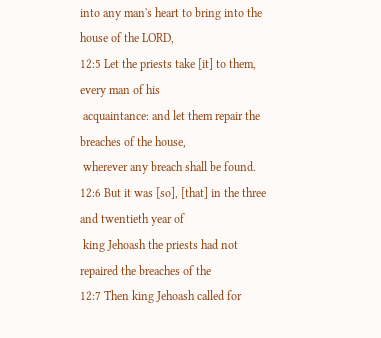into any man's heart to bring into the house of the LORD,
12:5 Let the priests take [it] to them, every man of his
 acquaintance: and let them repair the breaches of the house,
 wherever any breach shall be found.
12:6 But it was [so], [that] in the three and twentieth year of
 king Jehoash the priests had not repaired the breaches of the
12:7 Then king Jehoash called for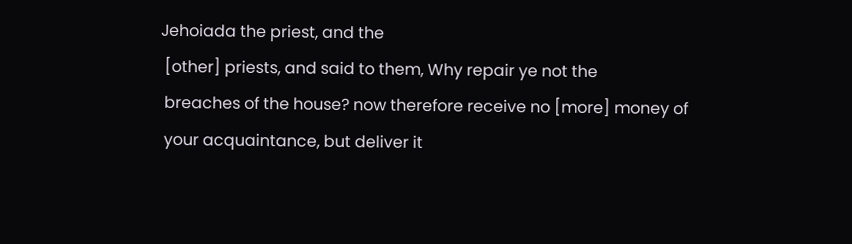Jehoiada the priest, and the
 [other] priests, and said to them, Why repair ye not the
 breaches of the house? now therefore receive no [more] money of
 your acquaintance, but deliver it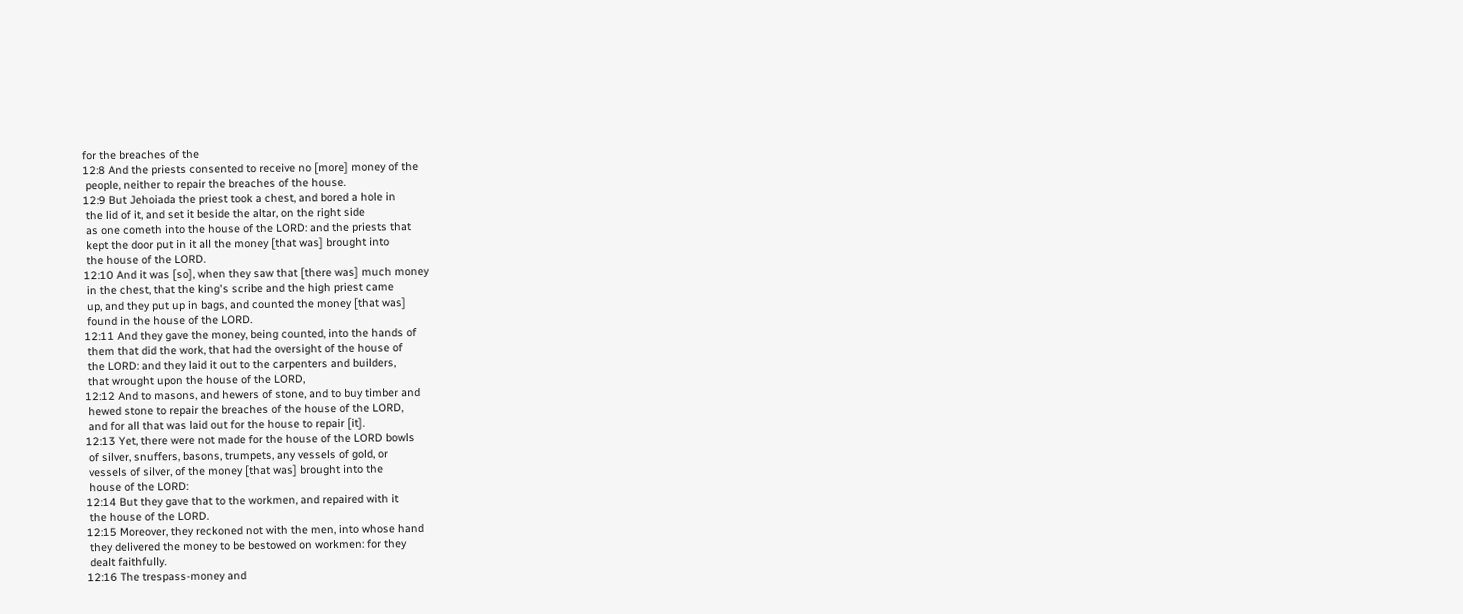for the breaches of the
12:8 And the priests consented to receive no [more] money of the
 people, neither to repair the breaches of the house.
12:9 But Jehoiada the priest took a chest, and bored a hole in
 the lid of it, and set it beside the altar, on the right side
 as one cometh into the house of the LORD: and the priests that
 kept the door put in it all the money [that was] brought into
 the house of the LORD.
12:10 And it was [so], when they saw that [there was] much money
 in the chest, that the king's scribe and the high priest came
 up, and they put up in bags, and counted the money [that was]
 found in the house of the LORD.
12:11 And they gave the money, being counted, into the hands of
 them that did the work, that had the oversight of the house of
 the LORD: and they laid it out to the carpenters and builders,
 that wrought upon the house of the LORD,
12:12 And to masons, and hewers of stone, and to buy timber and
 hewed stone to repair the breaches of the house of the LORD,
 and for all that was laid out for the house to repair [it].
12:13 Yet, there were not made for the house of the LORD bowls
 of silver, snuffers, basons, trumpets, any vessels of gold, or
 vessels of silver, of the money [that was] brought into the
 house of the LORD:
12:14 But they gave that to the workmen, and repaired with it
 the house of the LORD.
12:15 Moreover, they reckoned not with the men, into whose hand
 they delivered the money to be bestowed on workmen: for they
 dealt faithfully.
12:16 The trespass-money and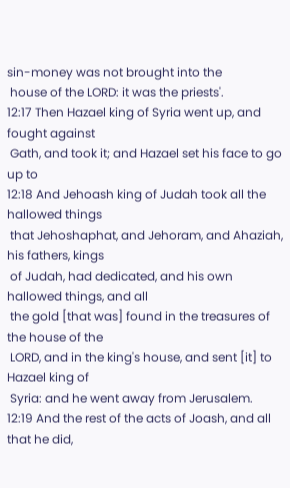sin-money was not brought into the
 house of the LORD: it was the priests'.
12:17 Then Hazael king of Syria went up, and fought against
 Gath, and took it; and Hazael set his face to go up to
12:18 And Jehoash king of Judah took all the hallowed things
 that Jehoshaphat, and Jehoram, and Ahaziah, his fathers, kings
 of Judah, had dedicated, and his own hallowed things, and all
 the gold [that was] found in the treasures of the house of the
 LORD, and in the king's house, and sent [it] to Hazael king of
 Syria: and he went away from Jerusalem.
12:19 And the rest of the acts of Joash, and all that he did,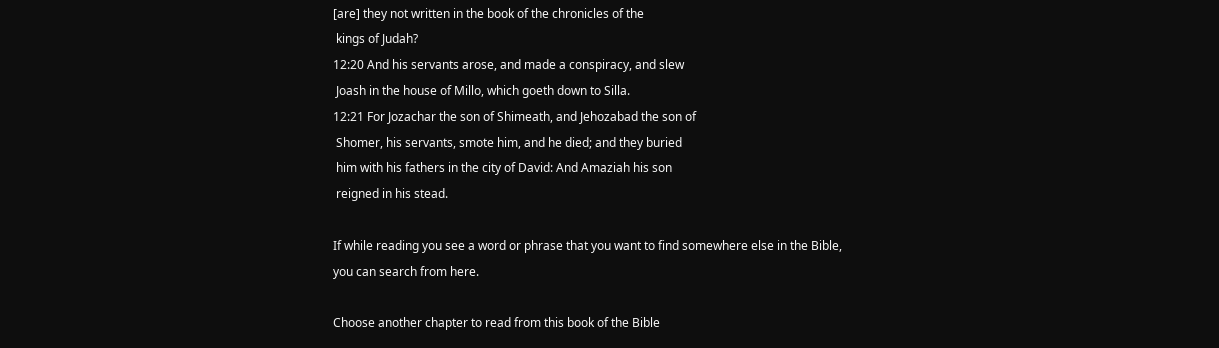[are] they not written in the book of the chronicles of the
 kings of Judah?
12:20 And his servants arose, and made a conspiracy, and slew
 Joash in the house of Millo, which goeth down to Silla.
12:21 For Jozachar the son of Shimeath, and Jehozabad the son of
 Shomer, his servants, smote him, and he died; and they buried
 him with his fathers in the city of David: And Amaziah his son
 reigned in his stead.

If while reading you see a word or phrase that you want to find somewhere else in the Bible, you can search from here.

Choose another chapter to read from this book of the Bible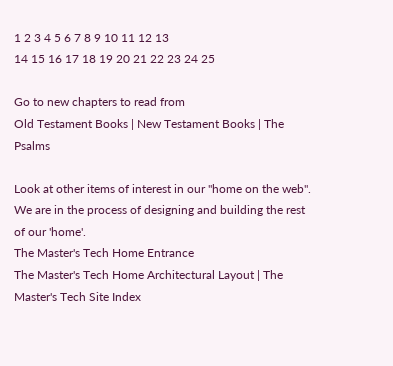1 2 3 4 5 6 7 8 9 10 11 12 13
14 15 16 17 18 19 20 21 22 23 24 25

Go to new chapters to read from
Old Testament Books | New Testament Books | The Psalms

Look at other items of interest in our "home on the web".
We are in the process of designing and building the rest of our 'home'.
The Master's Tech Home Entrance
The Master's Tech Home Architectural Layout | The Master's Tech Site Index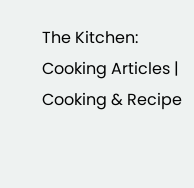The Kitchen:     Cooking Articles | Cooking & Recipe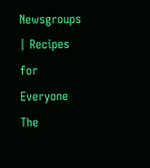Newsgroups | Recipes for Everyone
The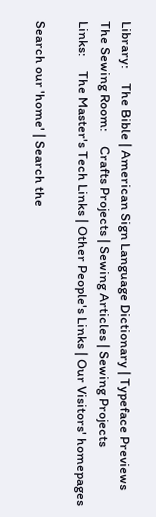Library:     The Bible | American Sign Language Dictionary | Typeface Previews
The Sewing Room:     Crafts Projects | Sewing Articles | Sewing Projects
Links:     The Master's Tech Links | Other People's Links | Our Visitors' homepages

Search our 'home' | Search the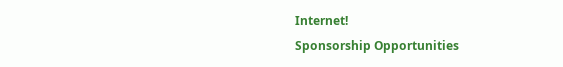Internet!
Sponsorship Opportunities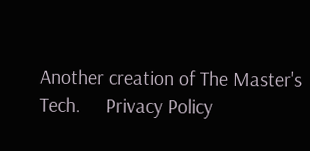Another creation of The Master's Tech.     Privacy Policy